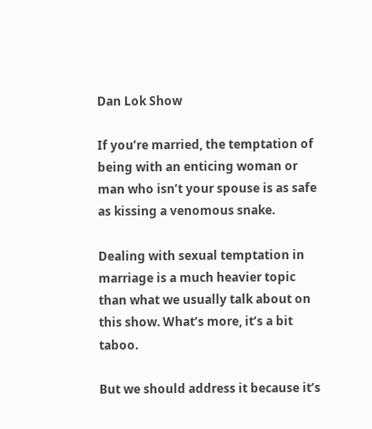Dan Lok Show

If you’re married, the temptation of being with an enticing woman or man who isn’t your spouse is as safe as kissing a venomous snake.

Dealing with sexual temptation in marriage is a much heavier topic than what we usually talk about on this show. What’s more, it’s a bit taboo.

But we should address it because it’s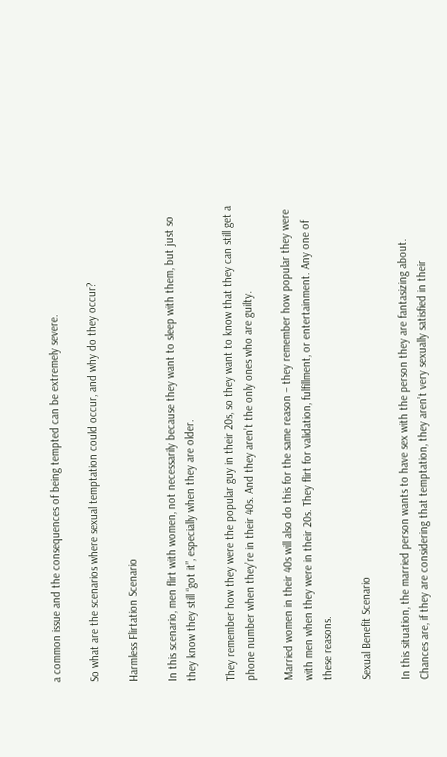a common issue and the consequences of being tempted can be extremely severe.

So what are the scenarios where sexual temptation could occur, and why do they occur?

Harmless Flirtation Scenario

In this scenario, men flirt with women, not necessarily because they want to sleep with them, but just so they know they still “got it”, especially when they are older.

They remember how they were the popular guy in their 20s, so they want to know that they can still get a phone number when they’re in their 40s. And they aren’t the only ones who are guilty.

Married women in their 40s will also do this for the same reason – they remember how popular they were with men when they were in their 20s. They flirt for validation, fulfillment, or entertainment. Any one of these reasons.

Sexual Benefit Scenario

In this situation, the married person wants to have sex with the person they are fantasizing about. Chances are, if they are considering that temptation, they aren’t very sexually satisfied in their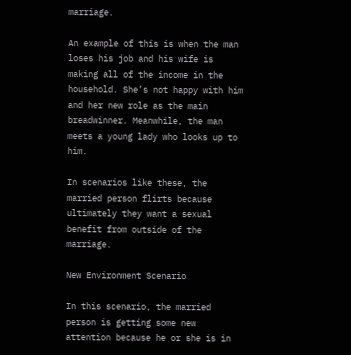marriage.

An example of this is when the man loses his job and his wife is making all of the income in the household. She’s not happy with him and her new role as the main breadwinner. Meanwhile, the man meets a young lady who looks up to him.

In scenarios like these, the married person flirts because ultimately they want a sexual benefit from outside of the marriage.

New Environment Scenario

In this scenario, the married person is getting some new attention because he or she is in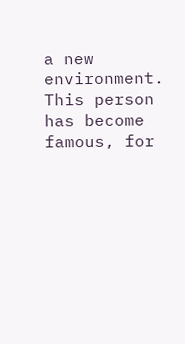a new environment. This person has become famous, for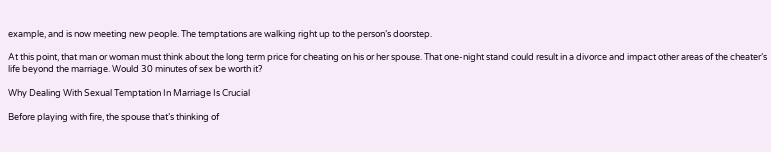example, and is now meeting new people. The temptations are walking right up to the person’s doorstep.

At this point, that man or woman must think about the long term price for cheating on his or her spouse. That one-night stand could result in a divorce and impact other areas of the cheater’s life beyond the marriage. Would 30 minutes of sex be worth it?

Why Dealing With Sexual Temptation In Marriage Is Crucial

Before playing with fire, the spouse that’s thinking of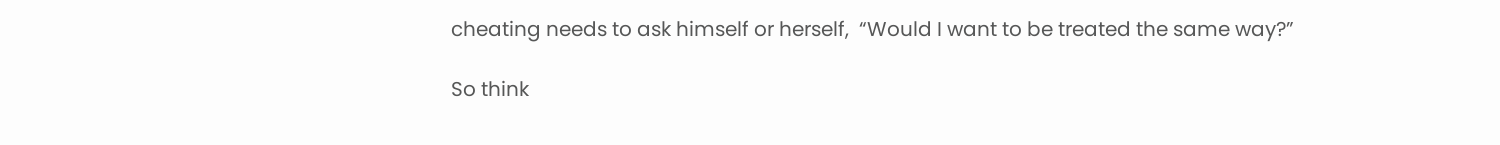cheating needs to ask himself or herself,  “Would I want to be treated the same way?”

So think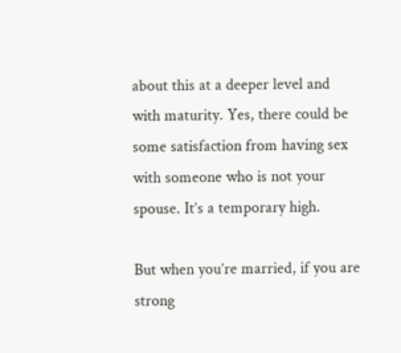about this at a deeper level and with maturity. Yes, there could be some satisfaction from having sex with someone who is not your spouse. It’s a temporary high.

But when you’re married, if you are strong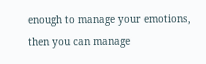enough to manage your emotions, then you can manage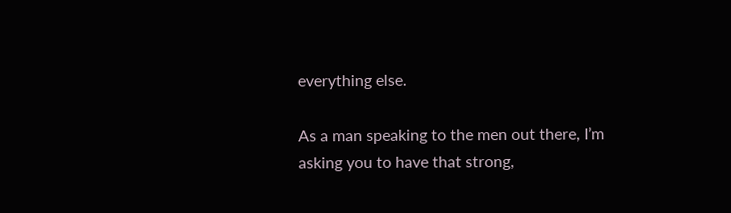everything else.

As a man speaking to the men out there, I’m asking you to have that strong,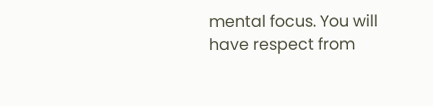mental focus. You will have respect from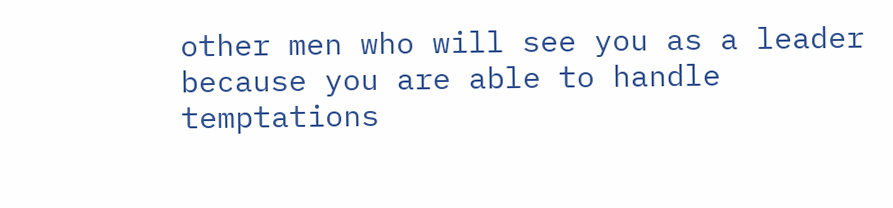other men who will see you as a leader because you are able to handle temptations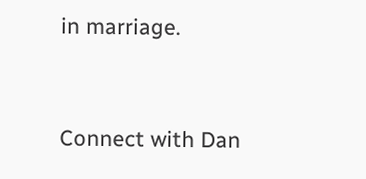in marriage.


Connect with Dan